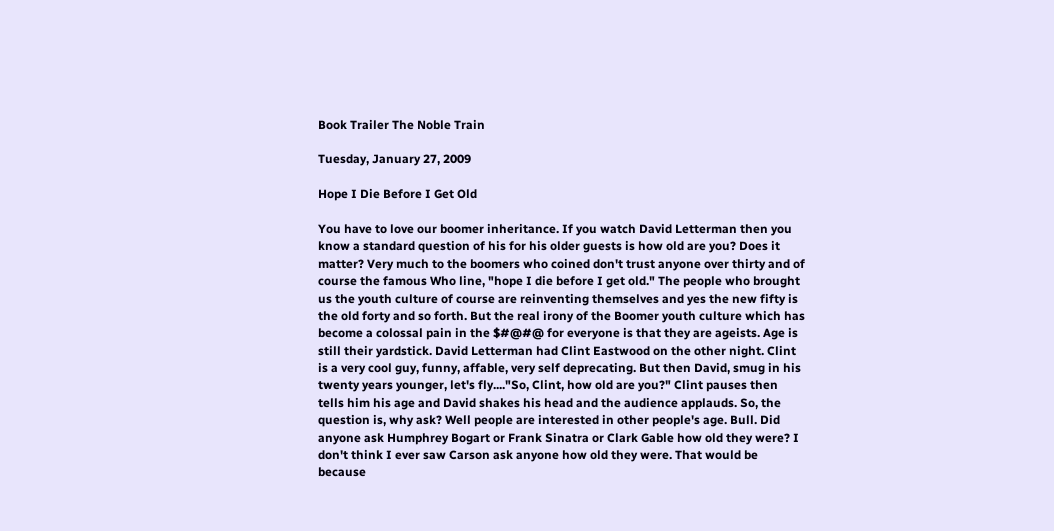Book Trailer The Noble Train

Tuesday, January 27, 2009

Hope I Die Before I Get Old

You have to love our boomer inheritance. If you watch David Letterman then you know a standard question of his for his older guests is how old are you? Does it matter? Very much to the boomers who coined don't trust anyone over thirty and of course the famous Who line, "hope I die before I get old." The people who brought us the youth culture of course are reinventing themselves and yes the new fifty is the old forty and so forth. But the real irony of the Boomer youth culture which has become a colossal pain in the $#@#@ for everyone is that they are ageists. Age is still their yardstick. David Letterman had Clint Eastwood on the other night. Clint is a very cool guy, funny, affable, very self deprecating. But then David, smug in his twenty years younger, let's fly...."So, Clint, how old are you?" Clint pauses then tells him his age and David shakes his head and the audience applauds. So, the question is, why ask? Well people are interested in other people's age. Bull. Did anyone ask Humphrey Bogart or Frank Sinatra or Clark Gable how old they were? I don't think I ever saw Carson ask anyone how old they were. That would be because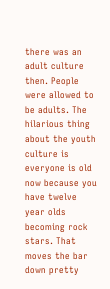there was an adult culture then. People were allowed to be adults. The hilarious thing about the youth culture is everyone is old now because you have twelve year olds becoming rock stars. That moves the bar down pretty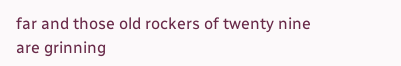far and those old rockers of twenty nine are grinning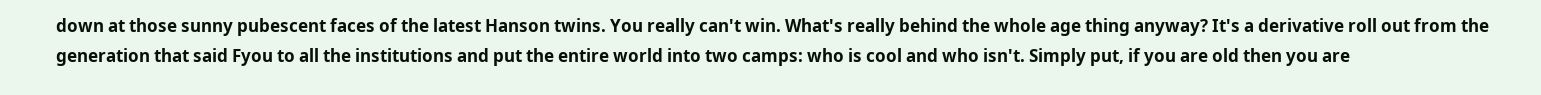down at those sunny pubescent faces of the latest Hanson twins. You really can't win. What's really behind the whole age thing anyway? It's a derivative roll out from the generation that said Fyou to all the institutions and put the entire world into two camps: who is cool and who isn't. Simply put, if you are old then you are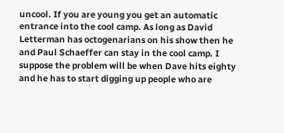uncool. If you are young you get an automatic entrance into the cool camp. As long as David Letterman has octogenarians on his show then he and Paul Schaeffer can stay in the cool camp. I suppose the problem will be when Dave hits eighty and he has to start digging up people who are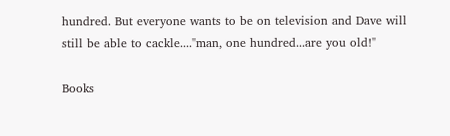hundred. But everyone wants to be on television and Dave will still be able to cackle...."man, one hundred...are you old!"

Books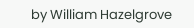by William Hazelgrove